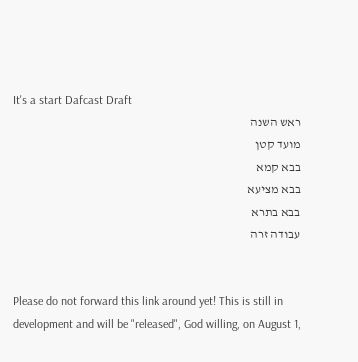It's a start Dafcast Draft
ראש השנה
מועד קטן
בבא קמא
בבא מציעא
בבא בתרא
עבודה זרה


Please do not forward this link around yet! This is still in development and will be "released", God willing, on August 1,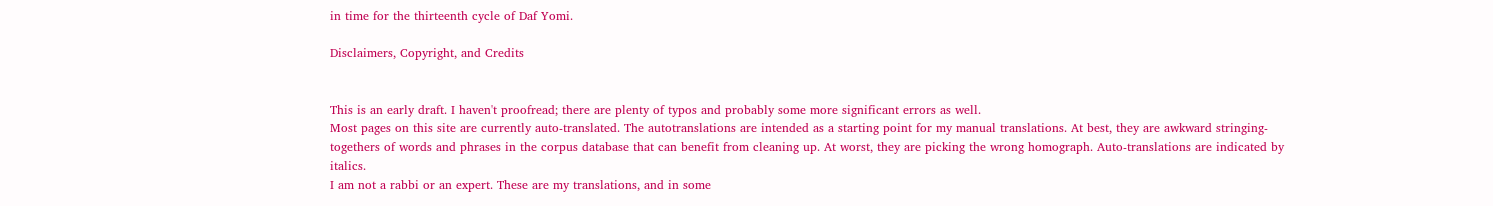in time for the thirteenth cycle of Daf Yomi.

Disclaimers, Copyright, and Credits


This is an early draft. I haven't proofread; there are plenty of typos and probably some more significant errors as well.
Most pages on this site are currently auto-translated. The autotranslations are intended as a starting point for my manual translations. At best, they are awkward stringing-togethers of words and phrases in the corpus database that can benefit from cleaning up. At worst, they are picking the wrong homograph. Auto-translations are indicated by italics.
I am not a rabbi or an expert. These are my translations, and in some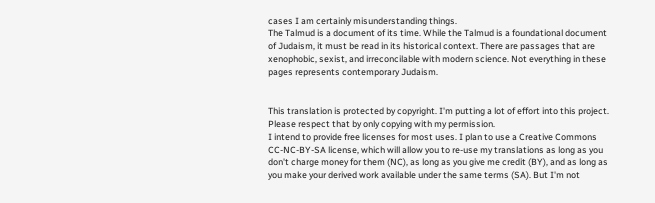cases I am certainly misunderstanding things.
The Talmud is a document of its time. While the Talmud is a foundational document of Judaism, it must be read in its historical context. There are passages that are xenophobic, sexist, and irreconcilable with modern science. Not everything in these pages represents contemporary Judaism.


This translation is protected by copyright. I'm putting a lot of effort into this project. Please respect that by only copying with my permission.
I intend to provide free licenses for most uses. I plan to use a Creative Commons CC-NC-BY-SA license, which will allow you to re-use my translations as long as you don't charge money for them (NC), as long as you give me credit (BY), and as long as you make your derived work available under the same terms (SA). But I'm not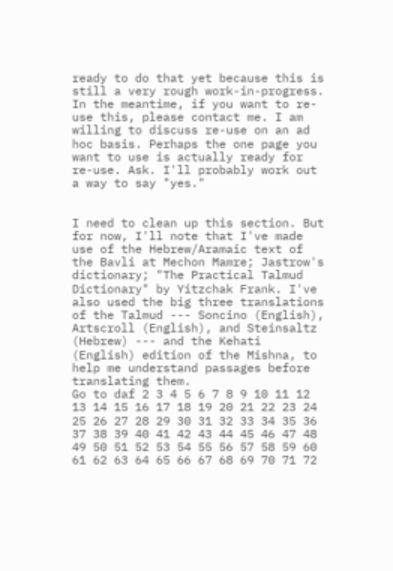ready to do that yet because this is still a very rough work-in-progress.
In the meantime, if you want to re-use this, please contact me. I am willing to discuss re-use on an ad hoc basis. Perhaps the one page you want to use is actually ready for re-use. Ask. I'll probably work out a way to say "yes."


I need to clean up this section. But for now, I'll note that I've made use of the Hebrew/Aramaic text of the Bavli at Mechon Mamre; Jastrow's dictionary; "The Practical Talmud Dictionary" by Yitzchak Frank. I've also used the big three translations of the Talmud --- Soncino (English), Artscroll (English), and Steinsaltz (Hebrew) --- and the Kehati (English) edition of the Mishna, to help me understand passages before translating them.
Go to daf 2 3 4 5 6 7 8 9 10 11 12 13 14 15 16 17 18 19 20 21 22 23 24 25 26 27 28 29 30 31 32 33 34 35 36 37 38 39 40 41 42 43 44 45 46 47 48 49 50 51 52 53 54 55 56 57 58 59 60 61 62 63 64 65 66 67 68 69 70 71 72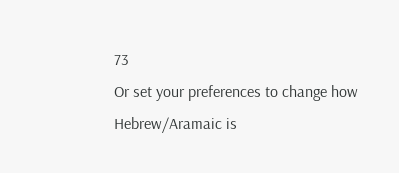73
Or set your preferences to change how Hebrew/Aramaic is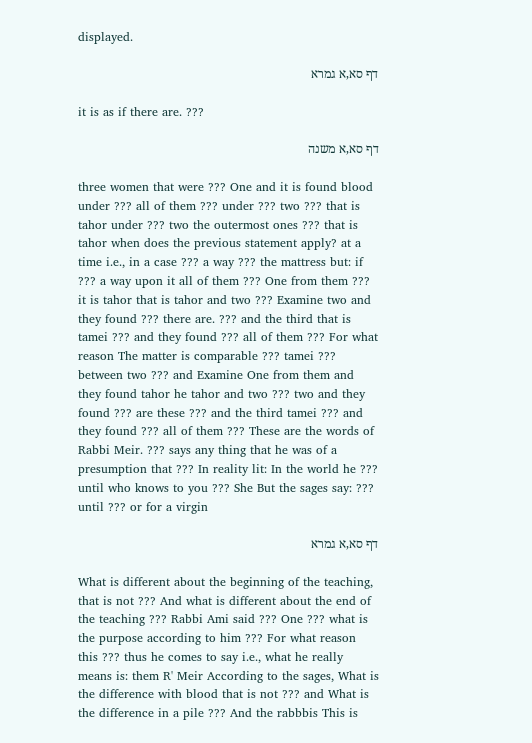displayed.

דף סא,א גמרא

it is as if there are. ???

דף סא,א משנה

three women that were ??? One and it is found blood under ??? all of them ??? under ??? two ??? that is tahor under ??? two the outermost ones ??? that is tahor when does the previous statement apply? at a time i.e., in a case ??? a way ??? the mattress but: if ??? a way upon it all of them ??? One from them ??? it is tahor that is tahor and two ??? Examine two and they found ??? there are. ??? and the third that is tamei ??? and they found ??? all of them ??? For what reason The matter is comparable ??? tamei ??? between two ??? and Examine One from them and they found tahor he tahor and two ??? two and they found ??? are these ??? and the third tamei ??? and they found ??? all of them ??? These are the words of Rabbi Meir. ??? says any thing that he was of a presumption that ??? In reality lit: In the world he ??? until who knows to you ??? She But the sages say: ??? until ??? or for a virgin

דף סא,א גמרא

What is different about the beginning of the teaching, that is not ??? And what is different about the end of the teaching ??? Rabbi Ami said ??? One ??? what is the purpose according to him ??? For what reason this ??? thus he comes to say i.e., what he really means is: them R' Meir According to the sages, What is the difference with blood that is not ??? and What is the difference in a pile ??? And the rabbbis This is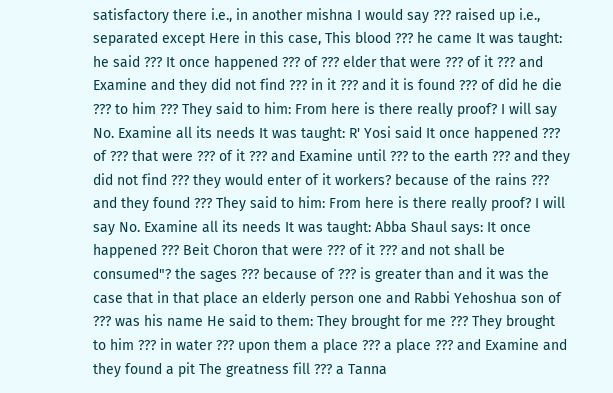satisfactory there i.e., in another mishna I would say ??? raised up i.e., separated except Here in this case, This blood ??? he came It was taught: he said ??? It once happened ??? of ??? elder that were ??? of it ??? and Examine and they did not find ??? in it ??? and it is found ??? of did he die ??? to him ??? They said to him: From here is there really proof? I will say No. Examine all its needs It was taught: R' Yosi said It once happened ??? of ??? that were ??? of it ??? and Examine until ??? to the earth ??? and they did not find ??? they would enter of it workers? because of the rains ??? and they found ??? They said to him: From here is there really proof? I will say No. Examine all its needs It was taught: Abba Shaul says: It once happened ??? Beit Choron that were ??? of it ??? and not shall be consumed"? the sages ??? because of ??? is greater than and it was the case that in that place an elderly person one and Rabbi Yehoshua son of ??? was his name He said to them: They brought for me ??? They brought to him ??? in water ??? upon them a place ??? a place ??? and Examine and they found a pit The greatness fill ??? a Tanna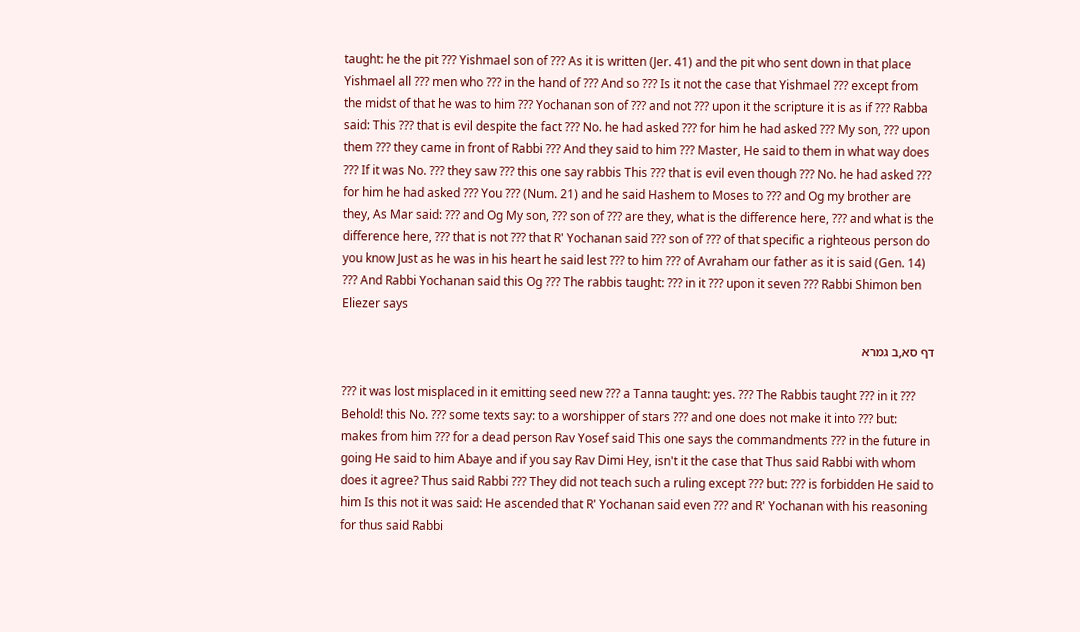taught: he the pit ??? Yishmael son of ??? As it is written (Jer. 41) and the pit who sent down in that place Yishmael all ??? men who ??? in the hand of ??? And so ??? Is it not the case that Yishmael ??? except from the midst of that he was to him ??? Yochanan son of ??? and not ??? upon it the scripture it is as if ??? Rabba said: This ??? that is evil despite the fact ??? No. he had asked ??? for him he had asked ??? My son, ??? upon them ??? they came in front of Rabbi ??? And they said to him ??? Master, He said to them in what way does ??? If it was No. ??? they saw ??? this one say rabbis This ??? that is evil even though ??? No. he had asked ??? for him he had asked ??? You ??? (Num. 21) and he said Hashem to Moses to ??? and Og my brother are they, As Mar said: ??? and Og My son, ??? son of ??? are they, what is the difference here, ??? and what is the difference here, ??? that is not ??? that R' Yochanan said ??? son of ??? of that specific a righteous person do you know Just as he was in his heart he said lest ??? to him ??? of Avraham our father as it is said (Gen. 14) ??? And Rabbi Yochanan said this Og ??? The rabbis taught: ??? in it ??? upon it seven ??? Rabbi Shimon ben Eliezer says

דף סא,ב גמרא

??? it was lost misplaced in it emitting seed new ??? a Tanna taught: yes. ??? The Rabbis taught ??? in it ??? Behold! this No. ??? some texts say: to a worshipper of stars ??? and one does not make it into ??? but: makes from him ??? for a dead person Rav Yosef said This one says the commandments ??? in the future in going He said to him Abaye and if you say Rav Dimi Hey, isn't it the case that Thus said Rabbi with whom does it agree? Thus said Rabbi ??? They did not teach such a ruling except ??? but: ??? is forbidden He said to him Is this not it was said: He ascended that R' Yochanan said even ??? and R' Yochanan with his reasoning for thus said Rabbi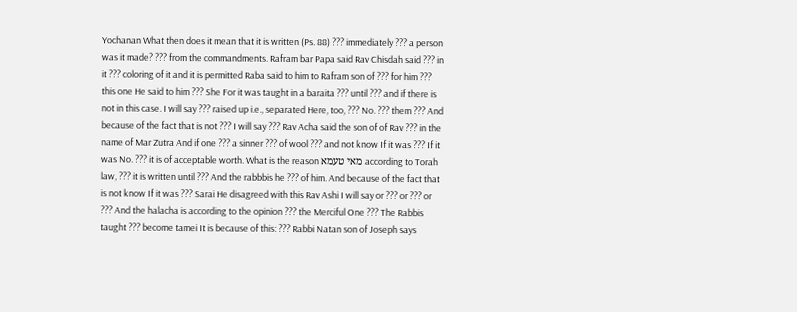Yochanan What then does it mean that it is written (Ps. 88) ??? immediately ??? a person was it made? ??? from the commandments. Rafram bar Papa said Rav Chisdah said ??? in it ??? coloring of it and it is permitted Raba said to him to Rafram son of ??? for him ??? this one He said to him ??? She For it was taught in a baraita ??? until ??? and if there is not in this case. I will say ??? raised up i.e., separated Here, too, ??? No. ??? them ??? And because of the fact that is not ??? I will say ??? Rav Acha said the son of of Rav ??? in the name of Mar Zutra And if one ??? a sinner ??? of wool ??? and not know If it was ??? If it was No. ??? it is of acceptable worth. What is the reason מאי טעמא according to Torah law, ??? it is written until ??? And the rabbbis he ??? of him. And because of the fact that is not know If it was ??? Sarai He disagreed with this Rav Ashi I will say or ??? or ??? or ??? And the halacha is according to the opinion ??? the Merciful One ??? The Rabbis taught ??? become tamei It is because of this: ??? Rabbi Natan son of Joseph says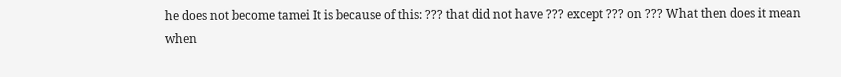he does not become tamei It is because of this: ??? that did not have ??? except ??? on ??? What then does it mean when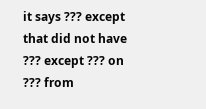it says ??? except that did not have ??? except ??? on ??? from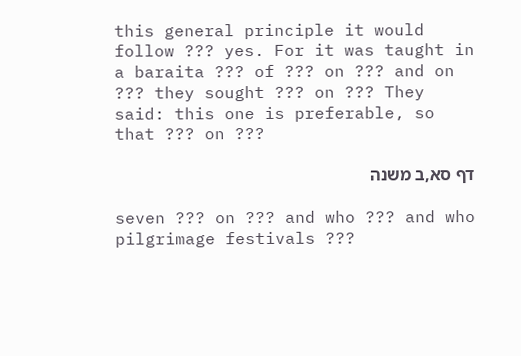this general principle it would follow ??? yes. For it was taught in a baraita ??? of ??? on ??? and on ??? they sought ??? on ??? They said: this one is preferable, so that ??? on ???

דף סא,ב משנה

seven ??? on ??? and who ??? and who pilgrimage festivals ???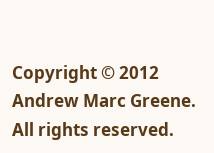Copyright © 2012 Andrew Marc Greene. All rights reserved.